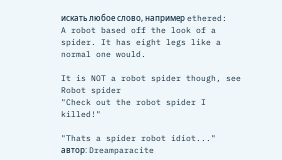искать любое слово, например ethered:
A robot based off the look of a spider. It has eight legs like a normal one would.

It is NOT a robot spider though, see Robot spider
"Check out the robot spider I killed!"

"Thats a spider robot idiot..."
автор: Dreamparacite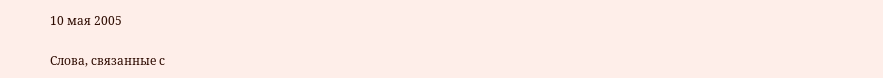10 мая 2005

Слова, связанные с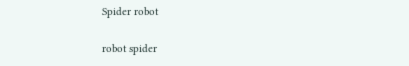Spider robot

robot spider